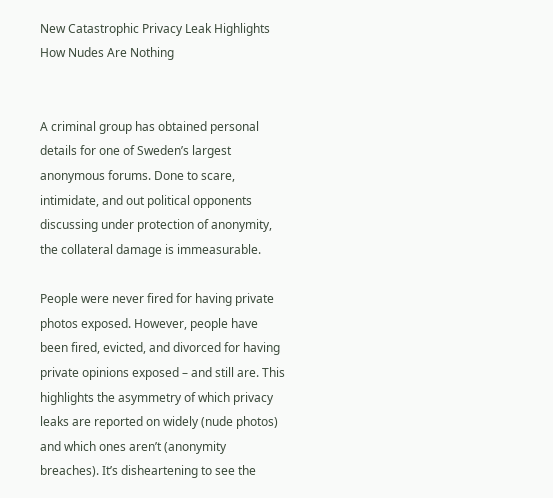New Catastrophic Privacy Leak Highlights How Nudes Are Nothing


A criminal group has obtained personal details for one of Sweden’s largest anonymous forums. Done to scare, intimidate, and out political opponents discussing under protection of anonymity, the collateral damage is immeasurable.

People were never fired for having private photos exposed. However, people have been fired, evicted, and divorced for having private opinions exposed – and still are. This highlights the asymmetry of which privacy leaks are reported on widely (nude photos) and which ones aren’t (anonymity breaches). It’s disheartening to see the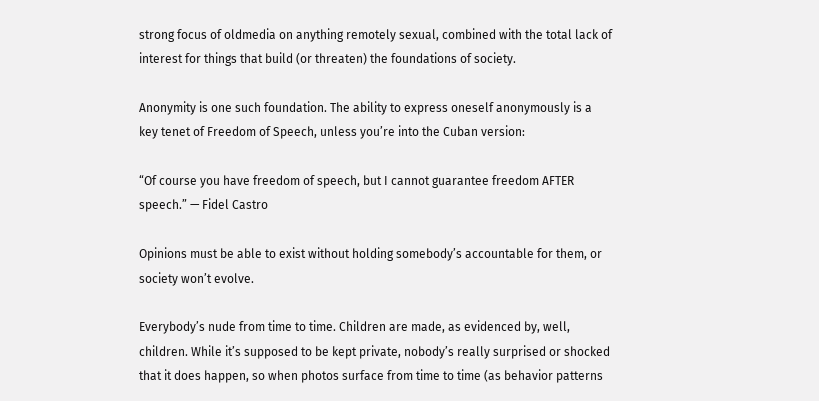strong focus of oldmedia on anything remotely sexual, combined with the total lack of interest for things that build (or threaten) the foundations of society.

Anonymity is one such foundation. The ability to express oneself anonymously is a key tenet of Freedom of Speech, unless you’re into the Cuban version:

“Of course you have freedom of speech, but I cannot guarantee freedom AFTER speech.” — Fidel Castro

Opinions must be able to exist without holding somebody’s accountable for them, or society won’t evolve.

Everybody’s nude from time to time. Children are made, as evidenced by, well, children. While it’s supposed to be kept private, nobody’s really surprised or shocked that it does happen, so when photos surface from time to time (as behavior patterns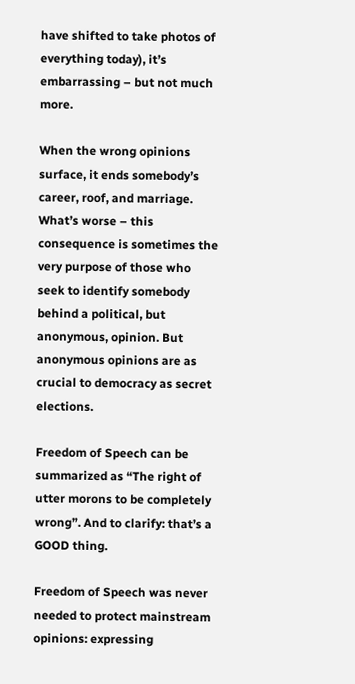have shifted to take photos of everything today), it’s embarrassing – but not much more.

When the wrong opinions surface, it ends somebody’s career, roof, and marriage. What’s worse – this consequence is sometimes the very purpose of those who seek to identify somebody behind a political, but anonymous, opinion. But anonymous opinions are as crucial to democracy as secret elections.

Freedom of Speech can be summarized as “The right of utter morons to be completely wrong”. And to clarify: that’s a GOOD thing.

Freedom of Speech was never needed to protect mainstream opinions: expressing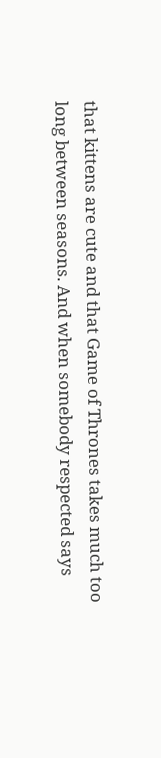that kittens are cute and that Game of Thrones takes much too long between seasons. And when somebody respected says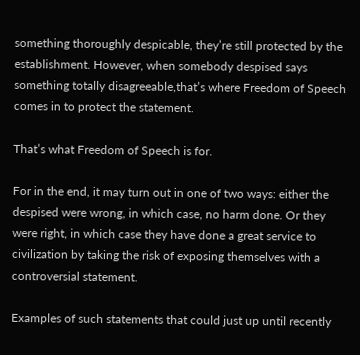something thoroughly despicable, they’re still protected by the establishment. However, when somebody despised says something totally disagreeable,that’s where Freedom of Speech comes in to protect the statement.

That’s what Freedom of Speech is for.

For in the end, it may turn out in one of two ways: either the despised were wrong, in which case, no harm done. Or they were right, in which case they have done a great service to civilization by taking the risk of exposing themselves with a controversial statement.

Examples of such statements that could just up until recently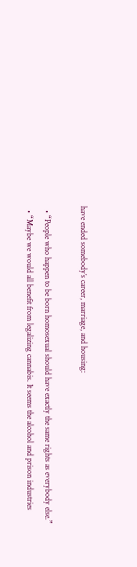have ended somebody’s career, marriage, and housing:

  • “People who happen to be born homosexual should have exactly the same rights as everybody else.”
  • “Maybe we would all benefit from legalizing cannabis. It seems the alcohol and prison industries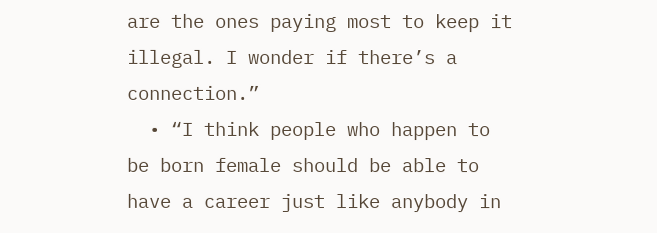are the ones paying most to keep it illegal. I wonder if there’s a connection.”
  • “I think people who happen to be born female should be able to have a career just like anybody in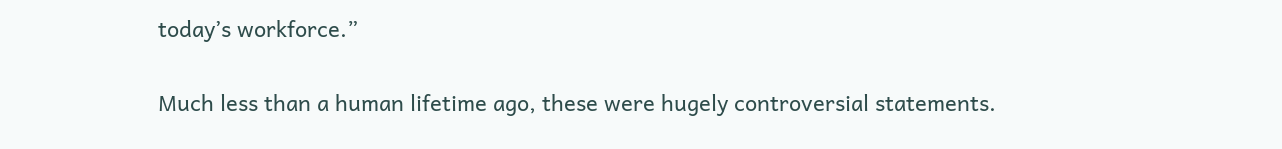today’s workforce.”

Much less than a human lifetime ago, these were hugely controversial statements.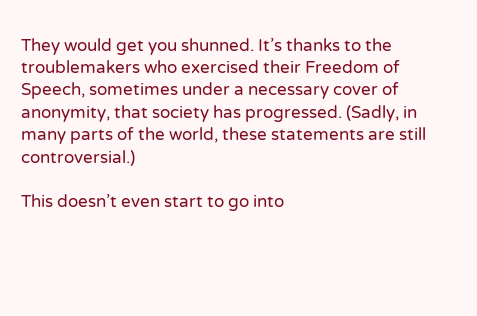They would get you shunned. It’s thanks to the troublemakers who exercised their Freedom of Speech, sometimes under a necessary cover of anonymity, that society has progressed. (Sadly, in many parts of the world, these statements are still controversial.)

This doesn’t even start to go into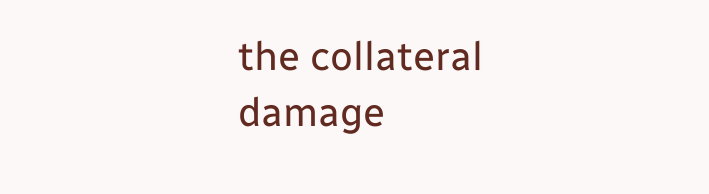the collateral damage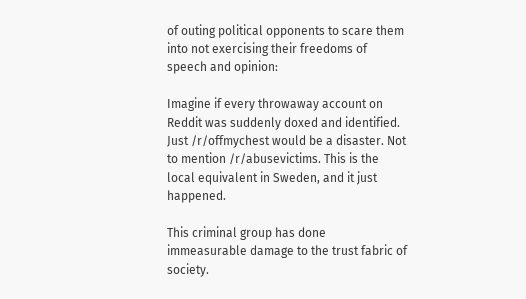of outing political opponents to scare them into not exercising their freedoms of speech and opinion:

Imagine if every throwaway account on Reddit was suddenly doxed and identified. Just /r/offmychest would be a disaster. Not to mention /r/abusevictims. This is the local equivalent in Sweden, and it just happened.

This criminal group has done immeasurable damage to the trust fabric of society.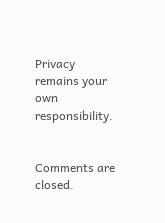Privacy remains your own responsibility.


Comments are closed.